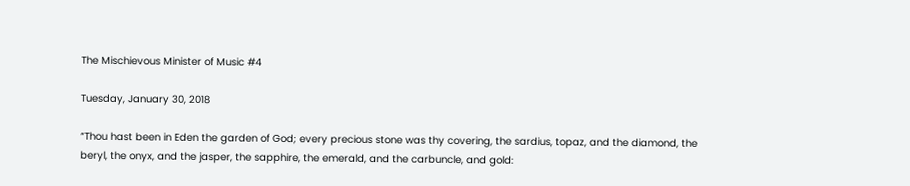The Mischievous Minister of Music #4

Tuesday, January 30, 2018

“Thou hast been in Eden the garden of God; every precious stone was thy covering, the sardius, topaz, and the diamond, the beryl, the onyx, and the jasper, the sapphire, the emerald, and the carbuncle, and gold: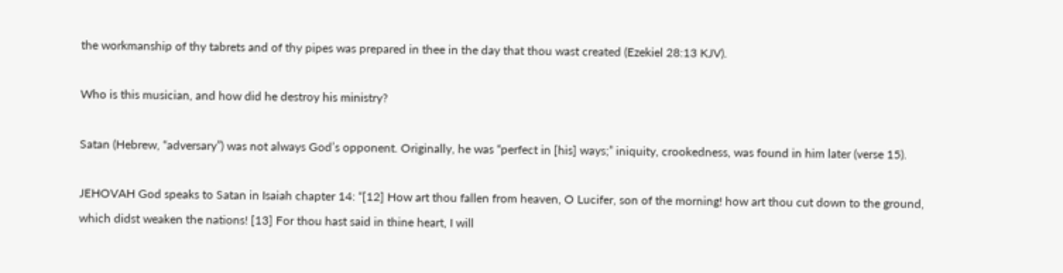the workmanship of thy tabrets and of thy pipes was prepared in thee in the day that thou wast created (Ezekiel 28:13 KJV).

Who is this musician, and how did he destroy his ministry?

Satan (Hebrew, “adversary”) was not always God’s opponent. Originally, he was “perfect in [his] ways;” iniquity, crookedness, was found in him later (verse 15).

JEHOVAH God speaks to Satan in Isaiah chapter 14: “[12] How art thou fallen from heaven, O Lucifer, son of the morning! how art thou cut down to the ground, which didst weaken the nations! [13] For thou hast said in thine heart, I will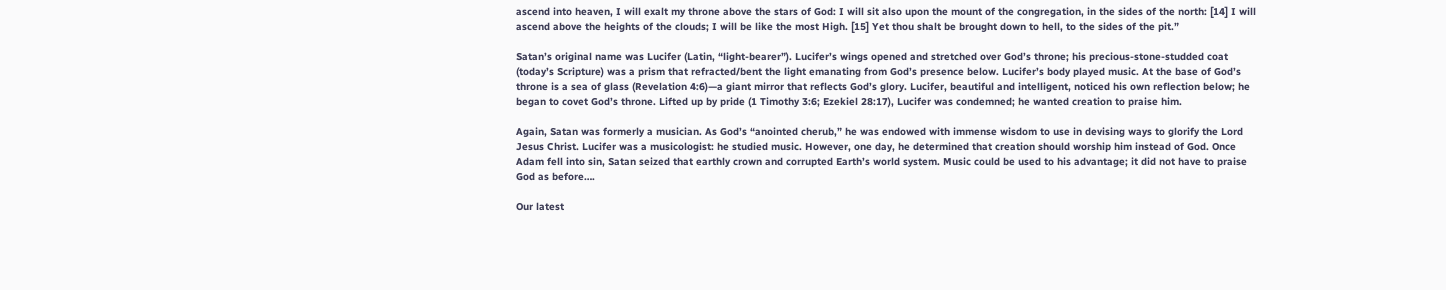ascend into heaven, I will exalt my throne above the stars of God: I will sit also upon the mount of the congregation, in the sides of the north: [14] I will ascend above the heights of the clouds; I will be like the most High. [15] Yet thou shalt be brought down to hell, to the sides of the pit.”

Satan’s original name was Lucifer (Latin, “light-bearer”). Lucifer’s wings opened and stretched over God’s throne; his precious-stone-studded coat (today’s Scripture) was a prism that refracted/bent the light emanating from God’s presence below. Lucifer’s body played music. At the base of God’s throne is a sea of glass (Revelation 4:6)—a giant mirror that reflects God’s glory. Lucifer, beautiful and intelligent, noticed his own reflection below; he began to covet God’s throne. Lifted up by pride (1 Timothy 3:6; Ezekiel 28:17), Lucifer was condemned; he wanted creation to praise him.

Again, Satan was formerly a musician. As God’s “anointed cherub,” he was endowed with immense wisdom to use in devising ways to glorify the Lord Jesus Christ. Lucifer was a musicologist: he studied music. However, one day, he determined that creation should worship him instead of God. Once Adam fell into sin, Satan seized that earthly crown and corrupted Earth’s world system. Music could be used to his advantage; it did not have to praise God as before….

Our latest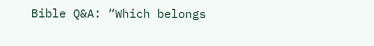Bible Q&A: “Which belongs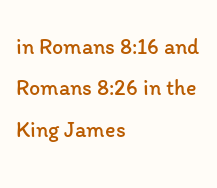in Romans 8:16 and Romans 8:26 in the King James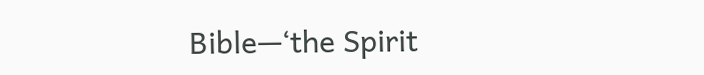Bible—‘the Spirit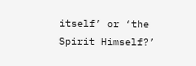itself’ or ‘the Spirit Himself?’